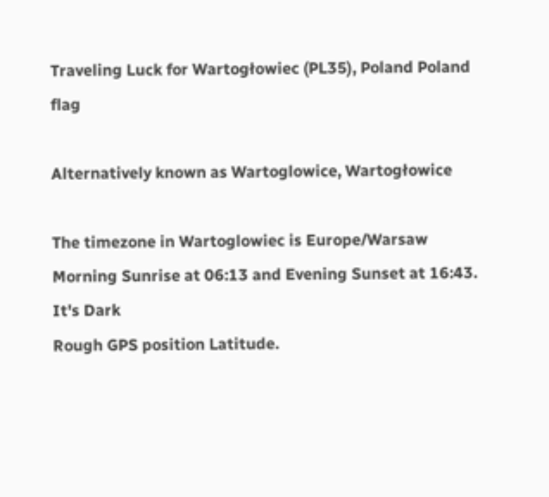Traveling Luck for Wartogłowiec (PL35), Poland Poland flag

Alternatively known as Wartoglowice, Wartogłowice

The timezone in Wartoglowiec is Europe/Warsaw
Morning Sunrise at 06:13 and Evening Sunset at 16:43. It's Dark
Rough GPS position Latitude.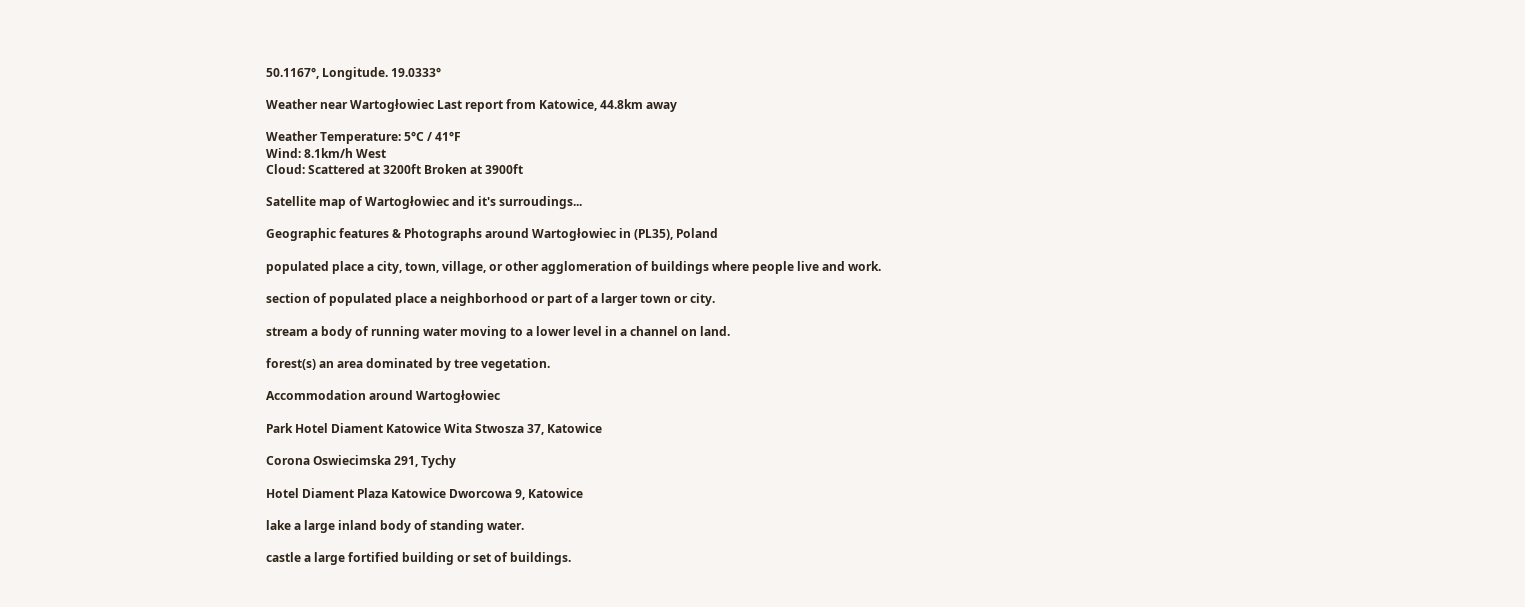50.1167°, Longitude. 19.0333°

Weather near Wartogłowiec Last report from Katowice, 44.8km away

Weather Temperature: 5°C / 41°F
Wind: 8.1km/h West
Cloud: Scattered at 3200ft Broken at 3900ft

Satellite map of Wartogłowiec and it's surroudings...

Geographic features & Photographs around Wartogłowiec in (PL35), Poland

populated place a city, town, village, or other agglomeration of buildings where people live and work.

section of populated place a neighborhood or part of a larger town or city.

stream a body of running water moving to a lower level in a channel on land.

forest(s) an area dominated by tree vegetation.

Accommodation around Wartogłowiec

Park Hotel Diament Katowice Wita Stwosza 37, Katowice

Corona Oswiecimska 291, Tychy

Hotel Diament Plaza Katowice Dworcowa 9, Katowice

lake a large inland body of standing water.

castle a large fortified building or set of buildings.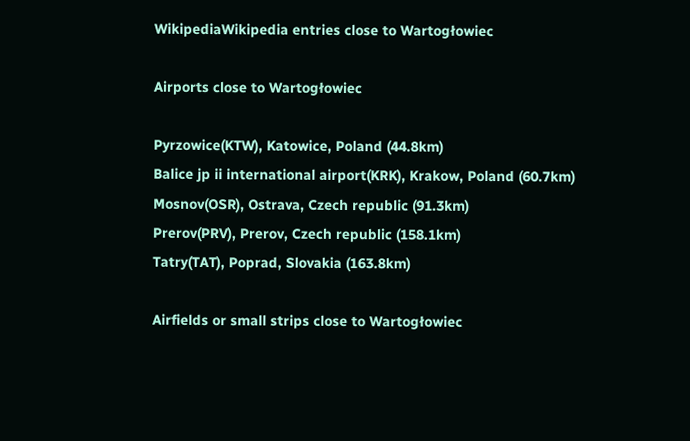WikipediaWikipedia entries close to Wartogłowiec

Airports close to Wartogłowiec

Pyrzowice(KTW), Katowice, Poland (44.8km)
Balice jp ii international airport(KRK), Krakow, Poland (60.7km)
Mosnov(OSR), Ostrava, Czech republic (91.3km)
Prerov(PRV), Prerov, Czech republic (158.1km)
Tatry(TAT), Poprad, Slovakia (163.8km)

Airfields or small strips close to Wartogłowiec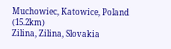Muchowiec, Katowice, Poland (15.2km)
Zilina, Zilina, Slovakia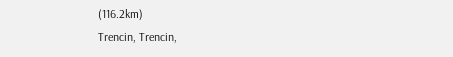(116.2km)
Trencin, Trencin,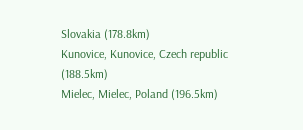Slovakia (178.8km)
Kunovice, Kunovice, Czech republic (188.5km)
Mielec, Mielec, Poland (196.5km)